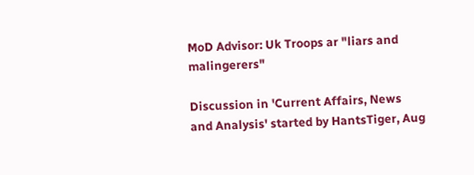MoD Advisor: Uk Troops ar "liars and malingerers"

Discussion in 'Current Affairs, News and Analysis' started by HantsTiger, Aug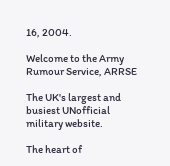16, 2004.

Welcome to the Army Rumour Service, ARRSE

The UK's largest and busiest UNofficial military website.

The heart of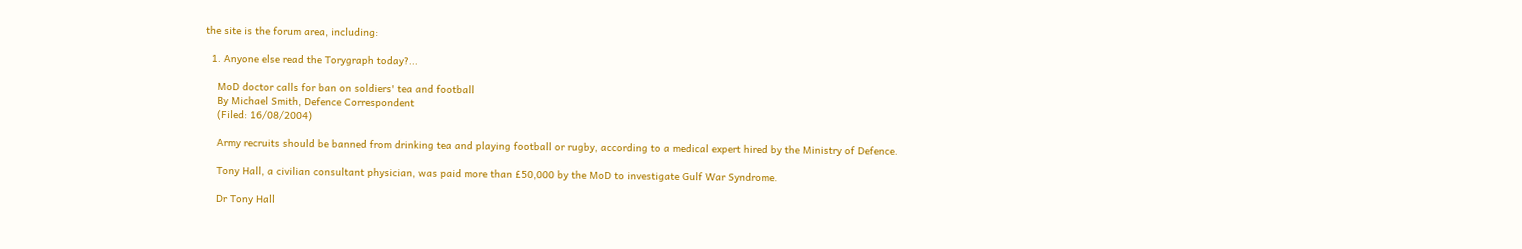the site is the forum area, including:

  1. Anyone else read the Torygraph today?...

    MoD doctor calls for ban on soldiers' tea and football
    By Michael Smith, Defence Correspondent
    (Filed: 16/08/2004)

    Army recruits should be banned from drinking tea and playing football or rugby, according to a medical expert hired by the Ministry of Defence.

    Tony Hall, a civilian consultant physician, was paid more than £50,000 by the MoD to investigate Gulf War Syndrome.

    Dr Tony Hall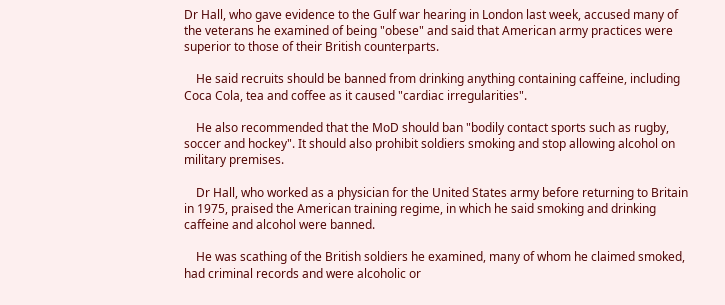Dr Hall, who gave evidence to the Gulf war hearing in London last week, accused many of the veterans he examined of being "obese" and said that American army practices were superior to those of their British counterparts.

    He said recruits should be banned from drinking anything containing caffeine, including Coca Cola, tea and coffee as it caused "cardiac irregularities".

    He also recommended that the MoD should ban "bodily contact sports such as rugby, soccer and hockey". It should also prohibit soldiers smoking and stop allowing alcohol on military premises.

    Dr Hall, who worked as a physician for the United States army before returning to Britain in 1975, praised the American training regime, in which he said smoking and drinking caffeine and alcohol were banned.

    He was scathing of the British soldiers he examined, many of whom he claimed smoked, had criminal records and were alcoholic or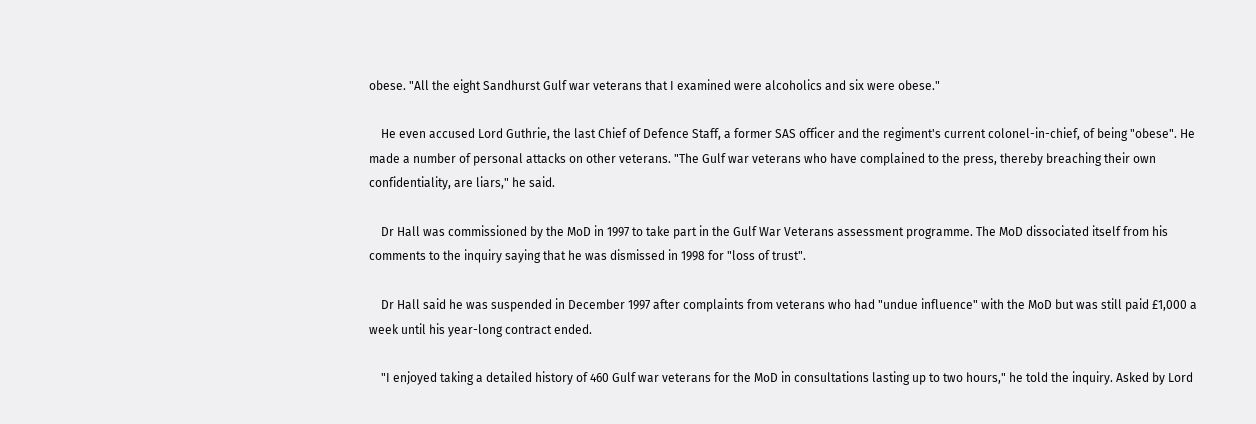obese. "All the eight Sandhurst Gulf war veterans that I examined were alcoholics and six were obese."

    He even accused Lord Guthrie, the last Chief of Defence Staff, a former SAS officer and the regiment's current colonel-in-chief, of being "obese". He made a number of personal attacks on other veterans. "The Gulf war veterans who have complained to the press, thereby breaching their own confidentiality, are liars," he said.

    Dr Hall was commissioned by the MoD in 1997 to take part in the Gulf War Veterans assessment programme. The MoD dissociated itself from his comments to the inquiry saying that he was dismissed in 1998 for "loss of trust".

    Dr Hall said he was suspended in December 1997 after complaints from veterans who had "undue influence" with the MoD but was still paid £1,000 a week until his year-long contract ended.

    "I enjoyed taking a detailed history of 460 Gulf war veterans for the MoD in consultations lasting up to two hours," he told the inquiry. Asked by Lord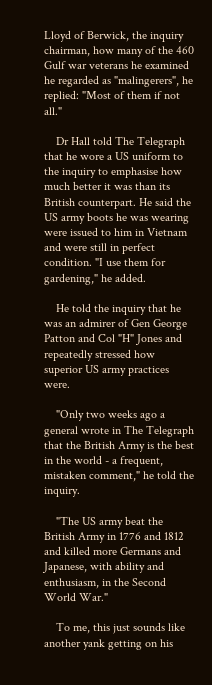Lloyd of Berwick, the inquiry chairman, how many of the 460 Gulf war veterans he examined he regarded as "malingerers", he replied: "Most of them if not all."

    Dr Hall told The Telegraph that he wore a US uniform to the inquiry to emphasise how much better it was than its British counterpart. He said the US army boots he was wearing were issued to him in Vietnam and were still in perfect condition. "I use them for gardening," he added.

    He told the inquiry that he was an admirer of Gen George Patton and Col "H" Jones and repeatedly stressed how superior US army practices were.

    "Only two weeks ago a general wrote in The Telegraph that the British Army is the best in the world - a frequent, mistaken comment," he told the inquiry.

    "The US army beat the British Army in 1776 and 1812 and killed more Germans and Japanese, with ability and enthusiasm, in the Second World War."

    To me, this just sounds like another yank getting on his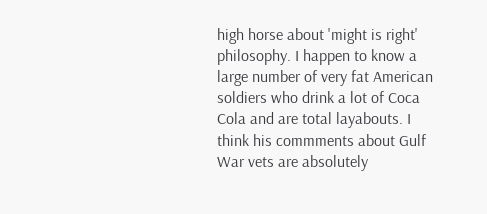high horse about 'might is right' philosophy. I happen to know a large number of very fat American soldiers who drink a lot of Coca Cola and are total layabouts. I think his commments about Gulf War vets are absolutely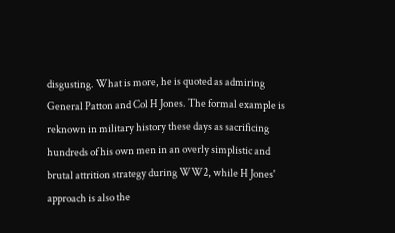disgusting. What is more, he is quoted as admiring General Patton and Col H Jones. The formal example is reknown in military history these days as sacrificing hundreds of his own men in an overly simplistic and brutal attrition strategy during WW2, while H Jones' approach is also the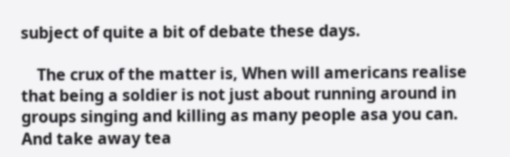subject of quite a bit of debate these days.

    The crux of the matter is, When will americans realise that being a soldier is not just about running around in groups singing and killing as many people asa you can. And take away tea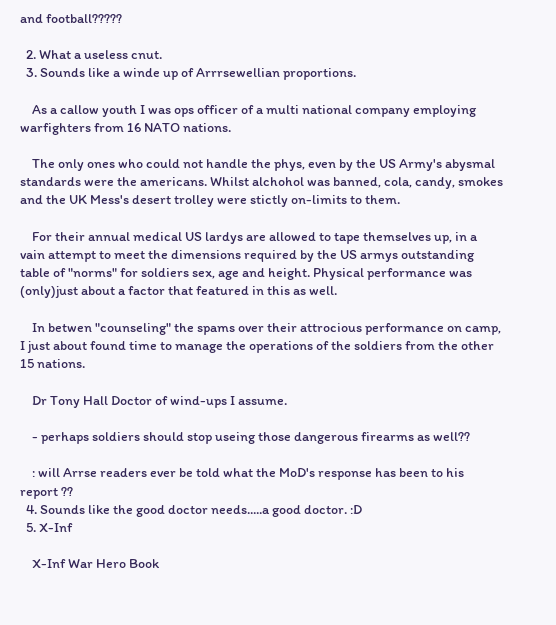and football?????

  2. What a useless cnut.
  3. Sounds like a winde up of Arrrsewellian proportions.

    As a callow youth I was ops officer of a multi national company employing warfighters from 16 NATO nations.

    The only ones who could not handle the phys, even by the US Army's abysmal standards were the americans. Whilst alchohol was banned, cola, candy, smokes and the UK Mess's desert trolley were stictly on-limits to them.

    For their annual medical US lardys are allowed to tape themselves up, in a vain attempt to meet the dimensions required by the US armys outstanding table of "norms" for soldiers sex, age and height. Physical performance was (only)just about a factor that featured in this as well.

    In betwen "counseling" the spams over their attrocious performance on camp, I just about found time to manage the operations of the soldiers from the other 15 nations.

    Dr Tony Hall Doctor of wind-ups I assume.

    - perhaps soldiers should stop useing those dangerous firearms as well??

    : will Arrse readers ever be told what the MoD's response has been to his report ??
  4. Sounds like the good doctor needs.....a good doctor. :D
  5. X-Inf

    X-Inf War Hero Book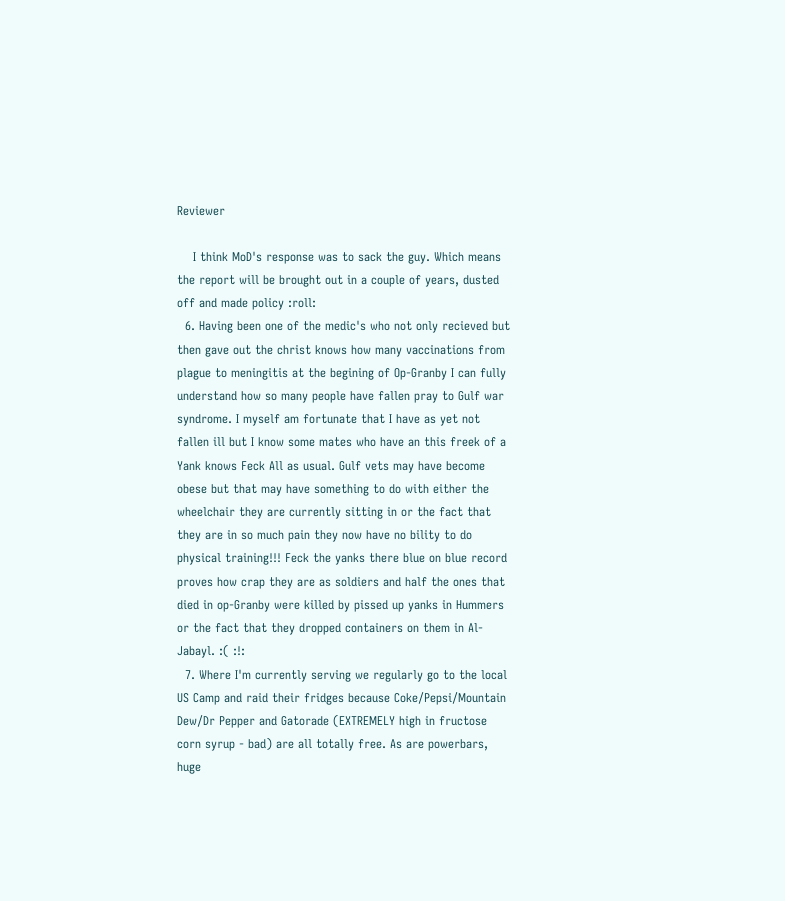Reviewer

    I think MoD's response was to sack the guy. Which means the report will be brought out in a couple of years, dusted off and made policy :roll:
  6. Having been one of the medic's who not only recieved but then gave out the christ knows how many vaccinations from plague to meningitis at the begining of Op-Granby I can fully understand how so many people have fallen pray to Gulf war syndrome. I myself am fortunate that I have as yet not fallen ill but I know some mates who have an this freek of a Yank knows Feck All as usual. Gulf vets may have become obese but that may have something to do with either the wheelchair they are currently sitting in or the fact that they are in so much pain they now have no bility to do physical training!!! Feck the yanks there blue on blue record proves how crap they are as soldiers and half the ones that died in op-Granby were killed by pissed up yanks in Hummers or the fact that they dropped containers on them in Al-Jabayl. :( :!:
  7. Where I'm currently serving we regularly go to the local US Camp and raid their fridges because Coke/Pepsi/Mountain Dew/Dr Pepper and Gatorade (EXTREMELY high in fructose corn syrup - bad) are all totally free. As are powerbars, huge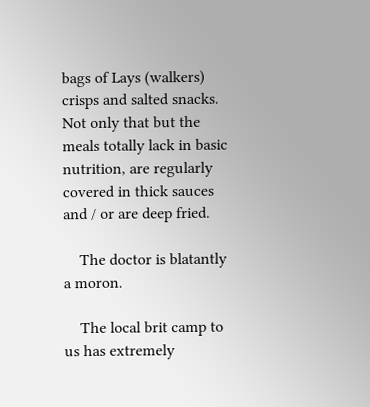bags of Lays (walkers) crisps and salted snacks. Not only that but the meals totally lack in basic nutrition, are regularly covered in thick sauces and / or are deep fried.

    The doctor is blatantly a moron.

    The local brit camp to us has extremely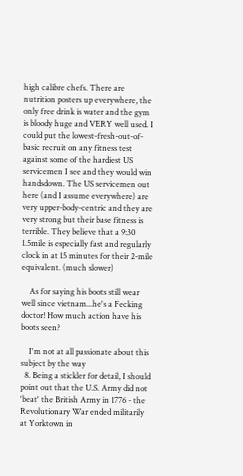high calibre chefs. There are nutrition posters up everywhere, the only free drink is water and the gym is bloody huge and VERY well used. I could put the lowest-fresh-out-of-basic recruit on any fitness test against some of the hardiest US servicemen I see and they would win handsdown. The US servicemen out here (and I assume everywhere) are very upper-body-centric and they are very strong but their base fitness is terrible. They believe that a 9:30 1.5mile is especially fast and regularly clock in at 15 minutes for their 2-mile equivalent. (much slower)

    As for saying his boots still wear well since vietnam...he's a Fecking doctor! How much action have his boots seen?

    I'm not at all passionate about this subject by the way
  8. Being a stickler for detail, I should point out that the U.S. Army did not 'beat' the British Army in 1776 - the Revolutionary War ended militarily at Yorktown in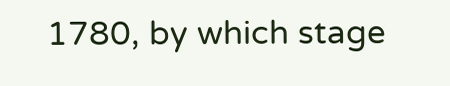1780, by which stage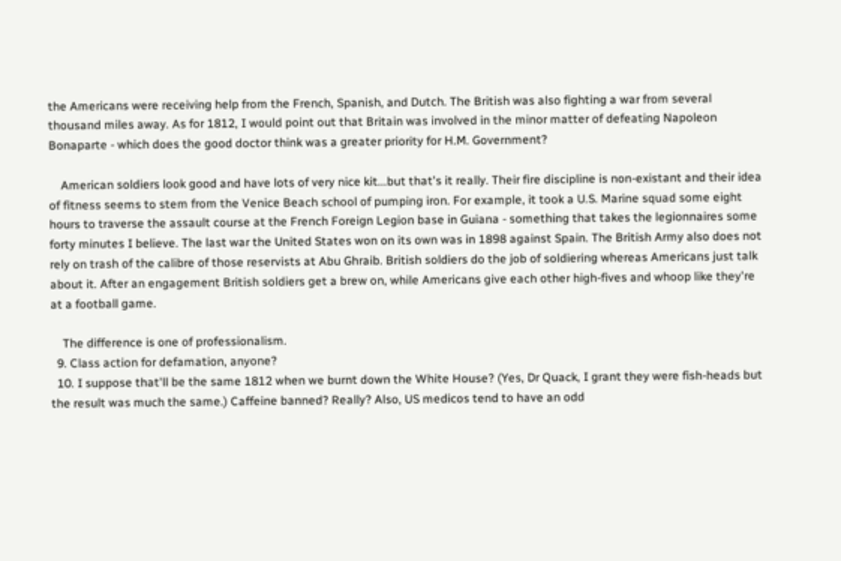the Americans were receiving help from the French, Spanish, and Dutch. The British was also fighting a war from several thousand miles away. As for 1812, I would point out that Britain was involved in the minor matter of defeating Napoleon Bonaparte - which does the good doctor think was a greater priority for H.M. Government?

    American soldiers look good and have lots of very nice kit...but that's it really. Their fire discipline is non-existant and their idea of fitness seems to stem from the Venice Beach school of pumping iron. For example, it took a U.S. Marine squad some eight hours to traverse the assault course at the French Foreign Legion base in Guiana - something that takes the legionnaires some forty minutes I believe. The last war the United States won on its own was in 1898 against Spain. The British Army also does not rely on trash of the calibre of those reservists at Abu Ghraib. British soldiers do the job of soldiering whereas Americans just talk about it. After an engagement British soldiers get a brew on, while Americans give each other high-fives and whoop like they're at a football game.

    The difference is one of professionalism.
  9. Class action for defamation, anyone?
  10. I suppose that'll be the same 1812 when we burnt down the White House? (Yes, Dr Quack, I grant they were fish-heads but the result was much the same.) Caffeine banned? Really? Also, US medicos tend to have an odd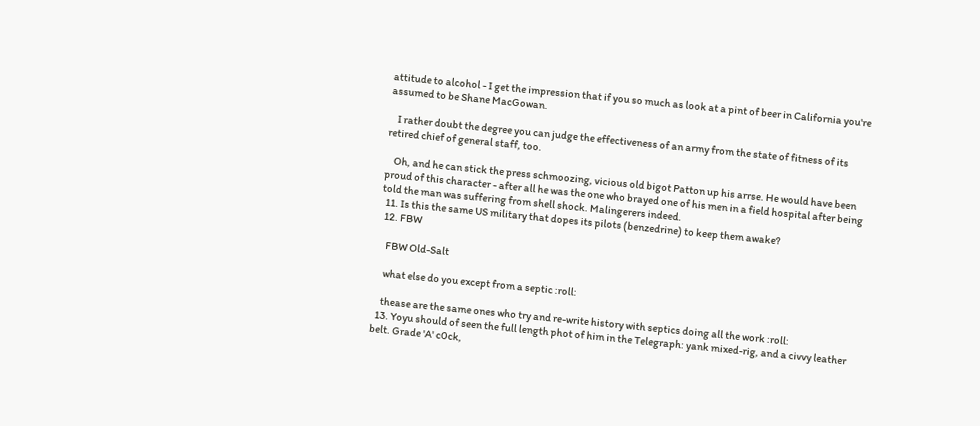attitude to alcohol - I get the impression that if you so much as look at a pint of beer in California you're assumed to be Shane MacGowan.

    I rather doubt the degree you can judge the effectiveness of an army from the state of fitness of its retired chief of general staff, too.

    Oh, and he can stick the press schmoozing, vicious old bigot Patton up his arrse. He would have been proud of this character - after all he was the one who brayed one of his men in a field hospital after being told the man was suffering from shell shock. Malingerers indeed.
  11. Is this the same US military that dopes its pilots (benzedrine) to keep them awake?
  12. FBW

    FBW Old-Salt

    what else do you except from a septic :roll:

    thease are the same ones who try and re-write history with septics doing all the work :roll:
  13. Yoyu should of seen the full length phot of him in the Telegraph: yank mixed-rig, and a civvy leather belt. Grade 'A' c0ck,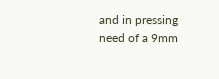and in pressing need of a 9mm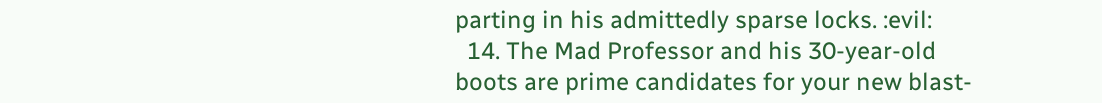parting in his admittedly sparse locks. :evil:
  14. The Mad Professor and his 30-year-old boots are prime candidates for your new blast-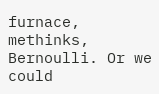furnace, methinks, Bernoulli. Or we could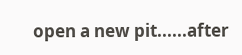open a new pit......after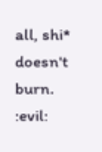all, shi* doesn't burn. :evil: